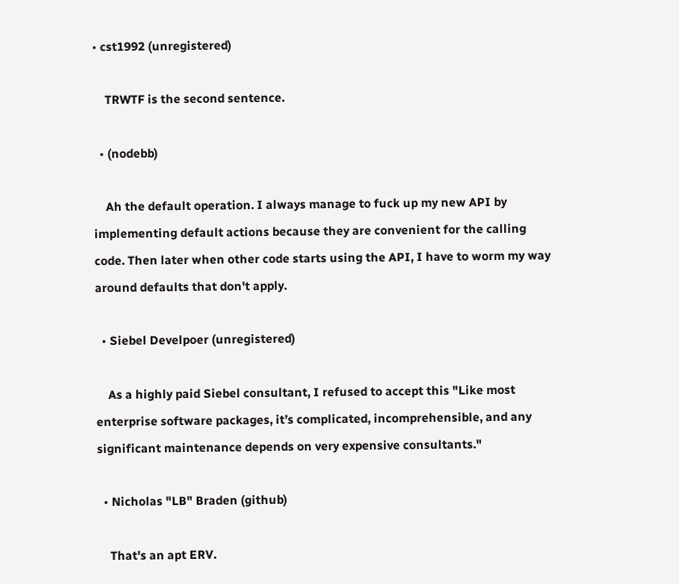• cst1992 (unregistered)

    TRWTF is the second sentence.

  • (nodebb)

    Ah the default operation. I always manage to fuck up my new API by implementing default actions because they are convenient for the calling code. Then later when other code starts using the API, I have to worm my way around defaults that don't apply.

  • Siebel Develpoer (unregistered)

    As a highly paid Siebel consultant, I refused to accept this "Like most enterprise software packages, it’s complicated, incomprehensible, and any significant maintenance depends on very expensive consultants."

  • Nicholas "LB" Braden (github)

    That's an apt ERV.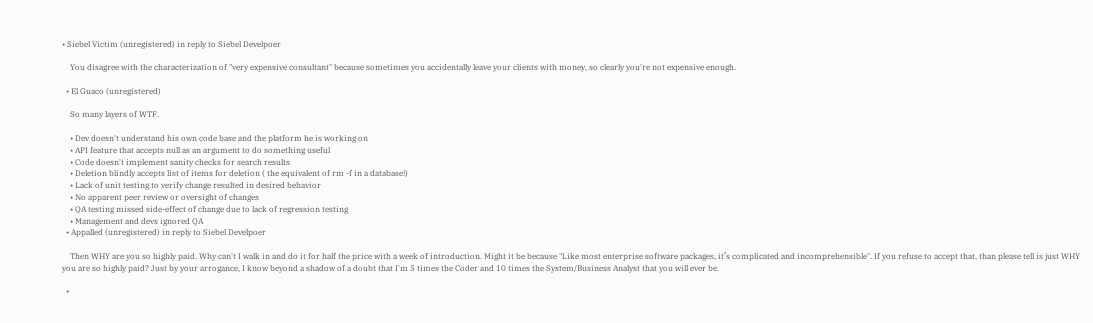• Siebel Victim (unregistered) in reply to Siebel Develpoer

    You disagree with the characterization of "very expensive consultant" because sometimes you accidentally leave your clients with money, so clearly you're not expensive enough.

  • El Guaco (unregistered)

    So many layers of WTF.

    • Dev doesn't understand his own code base and the platform he is working on
    • API feature that accepts null as an argument to do something useful
    • Code doesn't implement sanity checks for search results
    • Deletion blindly accepts list of items for deletion ( the equivalent of rm -f in a database!)
    • Lack of unit testing to verify change resulted in desired behavior
    • No apparent peer review or oversight of changes
    • QA testing missed side-effect of change due to lack of regression testing
    • Management and devs ignored QA
  • Appalled (unregistered) in reply to Siebel Develpoer

    Then WHY are you so highly paid. Why can't I walk in and do it for half the price with a week of introduction. Might it be because "Like most enterprise software packages, it’s complicated and incomprehensible". If you refuse to accept that, than please tell is just WHY you are so highly paid? Just by your arrogance, I know beyond a shadow of a doubt that I'm 5 times the Coder and 10 times the System/Business Analyst that you will ever be.

  •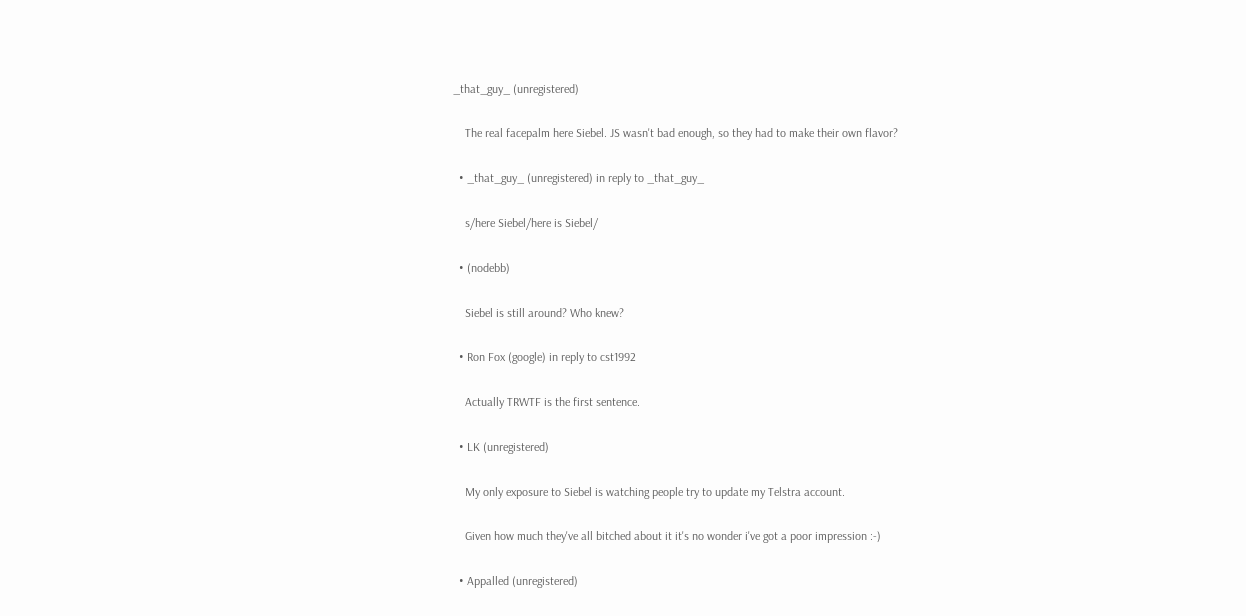_that_guy_ (unregistered)

    The real facepalm here Siebel. JS wasn't bad enough, so they had to make their own flavor?

  • _that_guy_ (unregistered) in reply to _that_guy_

    s/here Siebel/here is Siebel/

  • (nodebb)

    Siebel is still around? Who knew?

  • Ron Fox (google) in reply to cst1992

    Actually TRWTF is the first sentence.

  • LK (unregistered)

    My only exposure to Siebel is watching people try to update my Telstra account.

    Given how much they've all bitched about it it's no wonder i've got a poor impression :-)

  • Appalled (unregistered)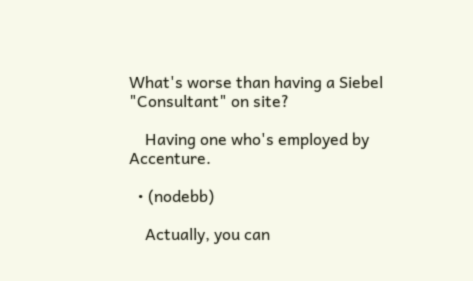What's worse than having a Siebel "Consultant" on site?

    Having one who's employed by Accenture.

  • (nodebb)

    Actually, you can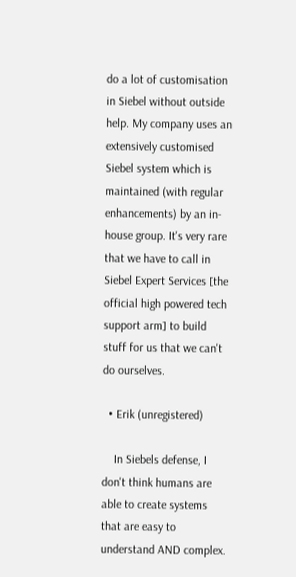do a lot of customisation in Siebel without outside help. My company uses an extensively customised Siebel system which is maintained (with regular enhancements) by an in-house group. It's very rare that we have to call in Siebel Expert Services [the official high powered tech support arm] to build stuff for us that we can't do ourselves.

  • Erik (unregistered)

    In Siebels defense, I don't think humans are able to create systems that are easy to understand AND complex.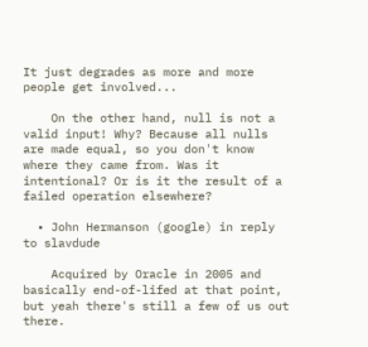It just degrades as more and more people get involved...

    On the other hand, null is not a valid input! Why? Because all nulls are made equal, so you don't know where they came from. Was it intentional? Or is it the result of a failed operation elsewhere?

  • John Hermanson (google) in reply to slavdude

    Acquired by Oracle in 2005 and basically end-of-lifed at that point, but yeah there's still a few of us out there.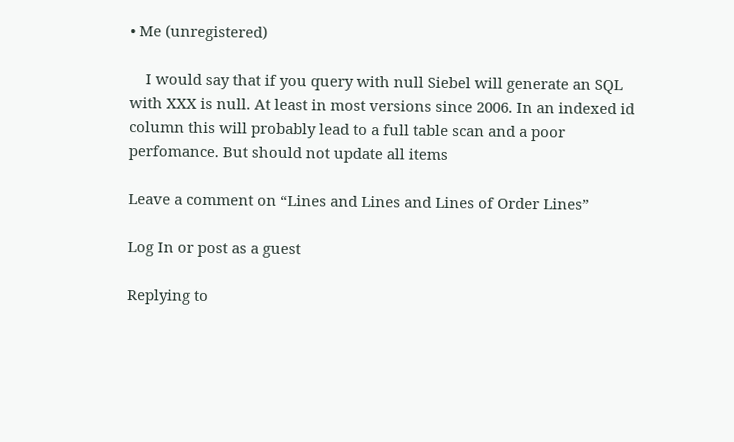• Me (unregistered)

    I would say that if you query with null Siebel will generate an SQL with XXX is null. At least in most versions since 2006. In an indexed id column this will probably lead to a full table scan and a poor perfomance. But should not update all items

Leave a comment on “Lines and Lines and Lines of Order Lines”

Log In or post as a guest

Replying to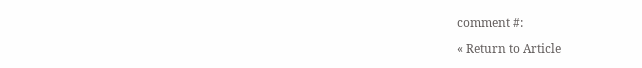comment #:

« Return to Article